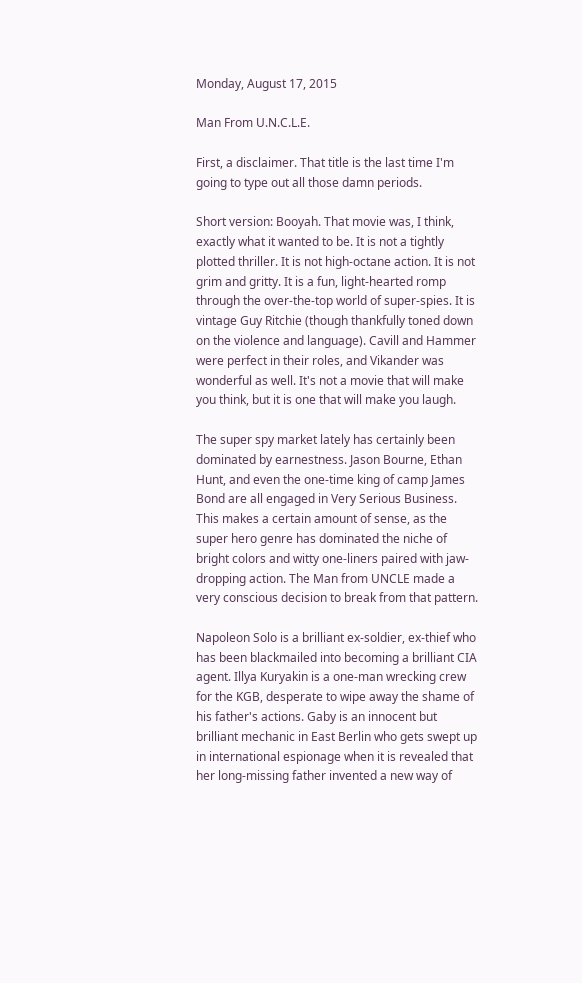Monday, August 17, 2015

Man From U.N.C.L.E.

First, a disclaimer. That title is the last time I'm going to type out all those damn periods.

Short version: Booyah. That movie was, I think, exactly what it wanted to be. It is not a tightly plotted thriller. It is not high-octane action. It is not grim and gritty. It is a fun, light-hearted romp through the over-the-top world of super-spies. It is vintage Guy Ritchie (though thankfully toned down on the violence and language). Cavill and Hammer were perfect in their roles, and Vikander was wonderful as well. It's not a movie that will make you think, but it is one that will make you laugh.

The super spy market lately has certainly been dominated by earnestness. Jason Bourne, Ethan Hunt, and even the one-time king of camp James Bond are all engaged in Very Serious Business. This makes a certain amount of sense, as the super hero genre has dominated the niche of bright colors and witty one-liners paired with jaw-dropping action. The Man from UNCLE made a very conscious decision to break from that pattern.

Napoleon Solo is a brilliant ex-soldier, ex-thief who has been blackmailed into becoming a brilliant CIA agent. Illya Kuryakin is a one-man wrecking crew for the KGB, desperate to wipe away the shame of his father's actions. Gaby is an innocent but brilliant mechanic in East Berlin who gets swept up in international espionage when it is revealed that her long-missing father invented a new way of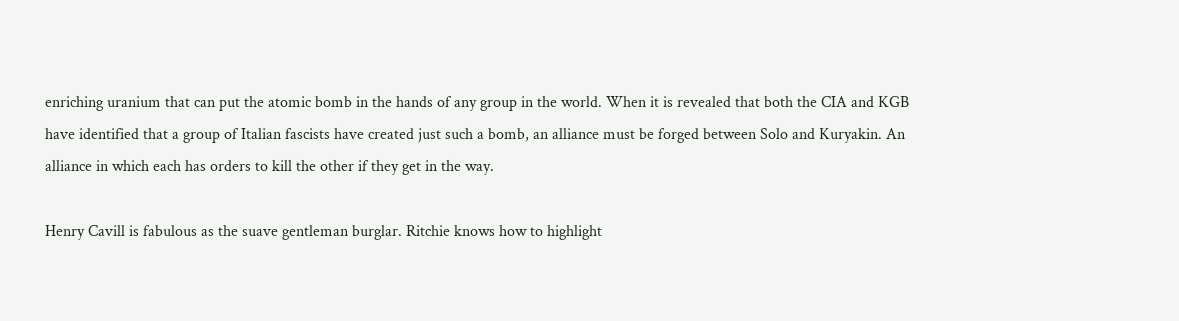enriching uranium that can put the atomic bomb in the hands of any group in the world. When it is revealed that both the CIA and KGB have identified that a group of Italian fascists have created just such a bomb, an alliance must be forged between Solo and Kuryakin. An alliance in which each has orders to kill the other if they get in the way.

Henry Cavill is fabulous as the suave gentleman burglar. Ritchie knows how to highlight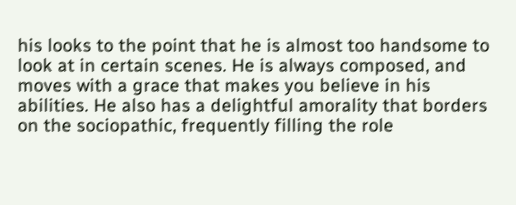his looks to the point that he is almost too handsome to look at in certain scenes. He is always composed, and moves with a grace that makes you believe in his abilities. He also has a delightful amorality that borders on the sociopathic, frequently filling the role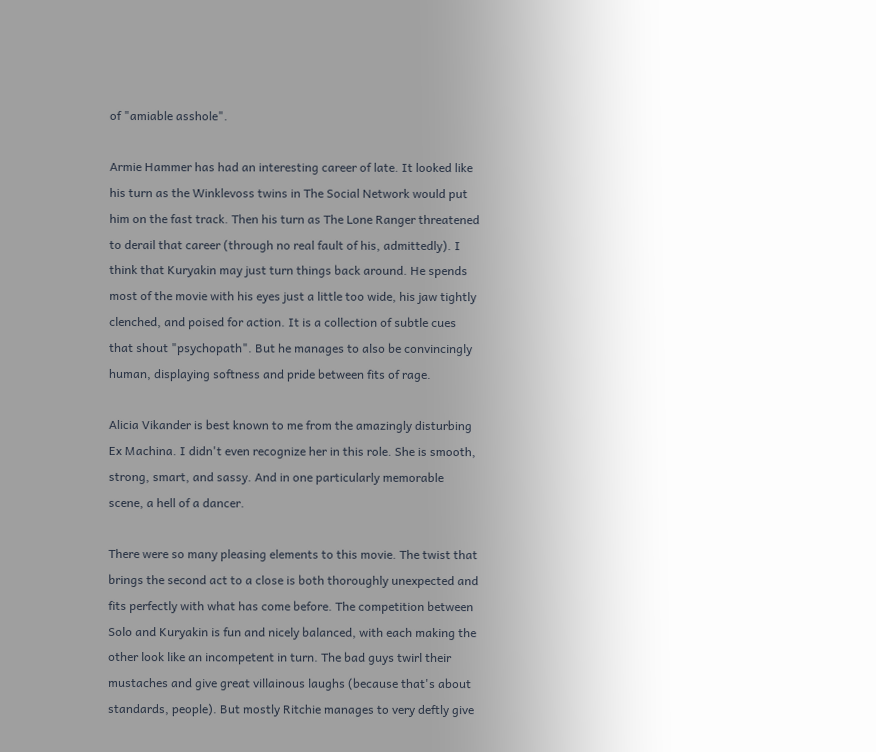of "amiable asshole".

Armie Hammer has had an interesting career of late. It looked like his turn as the Winklevoss twins in The Social Network would put him on the fast track. Then his turn as The Lone Ranger threatened to derail that career (through no real fault of his, admittedly). I think that Kuryakin may just turn things back around. He spends most of the movie with his eyes just a little too wide, his jaw tightly clenched, and poised for action. It is a collection of subtle cues that shout "psychopath". But he manages to also be convincingly human, displaying softness and pride between fits of rage.

Alicia Vikander is best known to me from the amazingly disturbing Ex Machina. I didn't even recognize her in this role. She is smooth, strong, smart, and sassy. And in one particularly memorable scene, a hell of a dancer.

There were so many pleasing elements to this movie. The twist that brings the second act to a close is both thoroughly unexpected and fits perfectly with what has come before. The competition between Solo and Kuryakin is fun and nicely balanced, with each making the other look like an incompetent in turn. The bad guys twirl their mustaches and give great villainous laughs (because that's about standards, people). But mostly Ritchie manages to very deftly give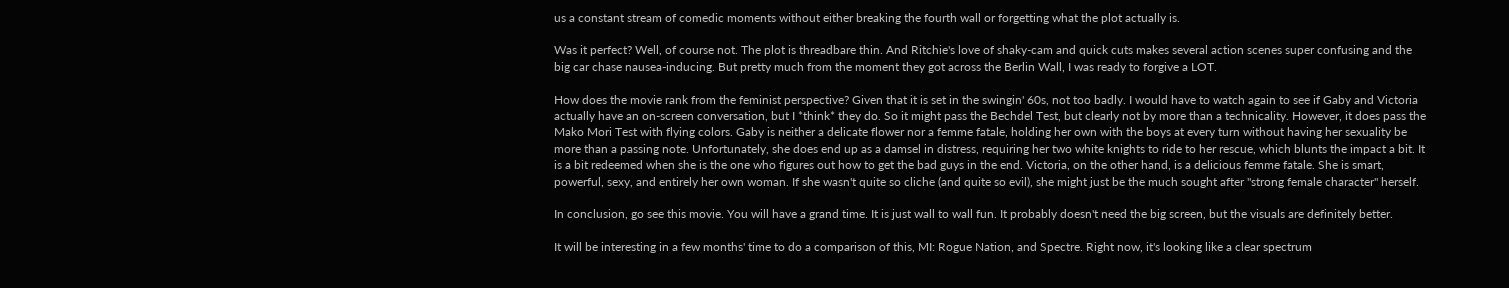us a constant stream of comedic moments without either breaking the fourth wall or forgetting what the plot actually is.

Was it perfect? Well, of course not. The plot is threadbare thin. And Ritchie's love of shaky-cam and quick cuts makes several action scenes super confusing and the big car chase nausea-inducing. But pretty much from the moment they got across the Berlin Wall, I was ready to forgive a LOT.

How does the movie rank from the feminist perspective? Given that it is set in the swingin' 60s, not too badly. I would have to watch again to see if Gaby and Victoria actually have an on-screen conversation, but I *think* they do. So it might pass the Bechdel Test, but clearly not by more than a technicality. However, it does pass the Mako Mori Test with flying colors. Gaby is neither a delicate flower nor a femme fatale, holding her own with the boys at every turn without having her sexuality be more than a passing note. Unfortunately, she does end up as a damsel in distress, requiring her two white knights to ride to her rescue, which blunts the impact a bit. It is a bit redeemed when she is the one who figures out how to get the bad guys in the end. Victoria, on the other hand, is a delicious femme fatale. She is smart, powerful, sexy, and entirely her own woman. If she wasn't quite so cliche (and quite so evil), she might just be the much sought after "strong female character" herself.

In conclusion, go see this movie. You will have a grand time. It is just wall to wall fun. It probably doesn't need the big screen, but the visuals are definitely better.

It will be interesting in a few months' time to do a comparison of this, MI: Rogue Nation, and Spectre. Right now, it's looking like a clear spectrum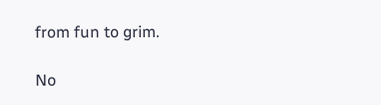from fun to grim.

No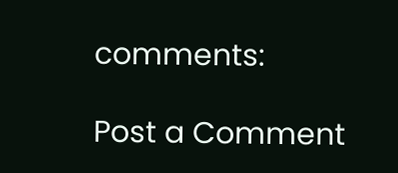comments:

Post a Comment